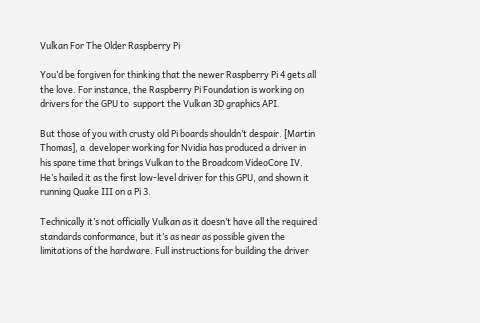Vulkan For The Older Raspberry Pi

You’d be forgiven for thinking that the newer Raspberry Pi 4 gets all the love. For instance, the Raspberry Pi Foundation is working on drivers for the GPU to  support the Vulkan 3D graphics API.

But those of you with crusty old Pi boards shouldn’t despair. [Martin Thomas], a  developer working for Nvidia has produced a driver in his spare time that brings Vulkan to the Broadcom VideoCore IV. He’s hailed it as the first low-level driver for this GPU, and shown it running Quake III on a Pi 3.

Technically it’s not officially Vulkan as it doesn’t have all the required standards conformance, but it’s as near as possible given the limitations of the hardware. Full instructions for building the driver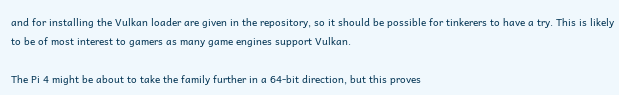and for installing the Vulkan loader are given in the repository, so it should be possible for tinkerers to have a try. This is likely to be of most interest to gamers as many game engines support Vulkan.

The Pi 4 might be about to take the family further in a 64-bit direction, but this proves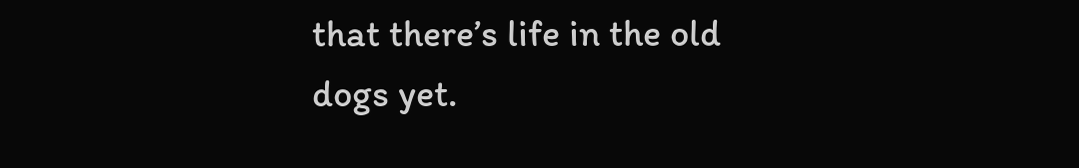that there’s life in the old dogs yet.